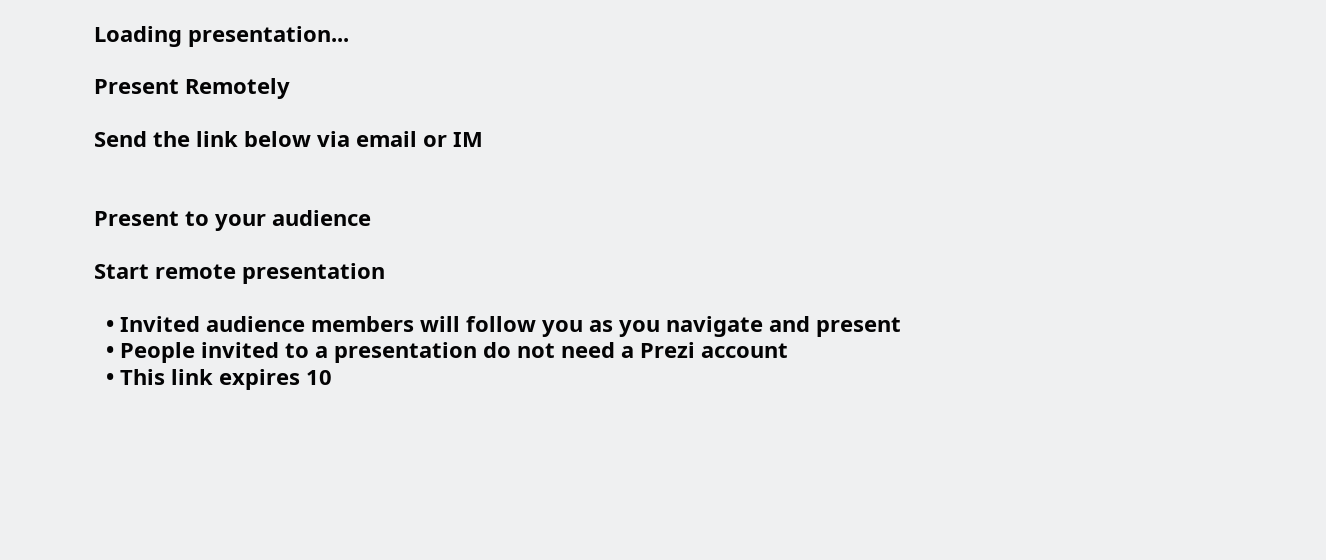Loading presentation...

Present Remotely

Send the link below via email or IM


Present to your audience

Start remote presentation

  • Invited audience members will follow you as you navigate and present
  • People invited to a presentation do not need a Prezi account
  • This link expires 10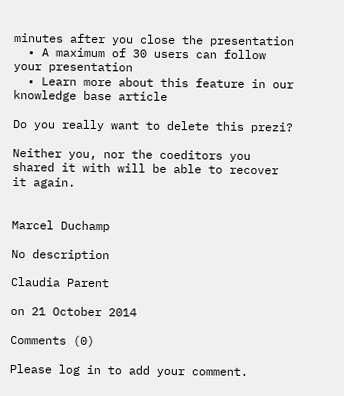minutes after you close the presentation
  • A maximum of 30 users can follow your presentation
  • Learn more about this feature in our knowledge base article

Do you really want to delete this prezi?

Neither you, nor the coeditors you shared it with will be able to recover it again.


Marcel Duchamp

No description

Claudia Parent

on 21 October 2014

Comments (0)

Please log in to add your comment.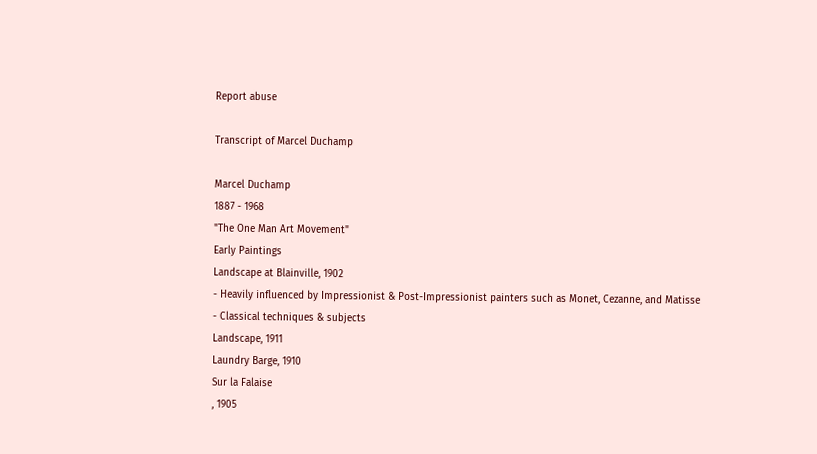Report abuse

Transcript of Marcel Duchamp

Marcel Duchamp
1887 - 1968
"The One Man Art Movement"
Early Paintings
Landscape at Blainville, 1902
- Heavily influenced by Impressionist & Post-Impressionist painters such as Monet, Cezanne, and Matisse
- Classical techniques & subjects
Landscape, 1911
Laundry Barge, 1910
Sur la Falaise
, 1905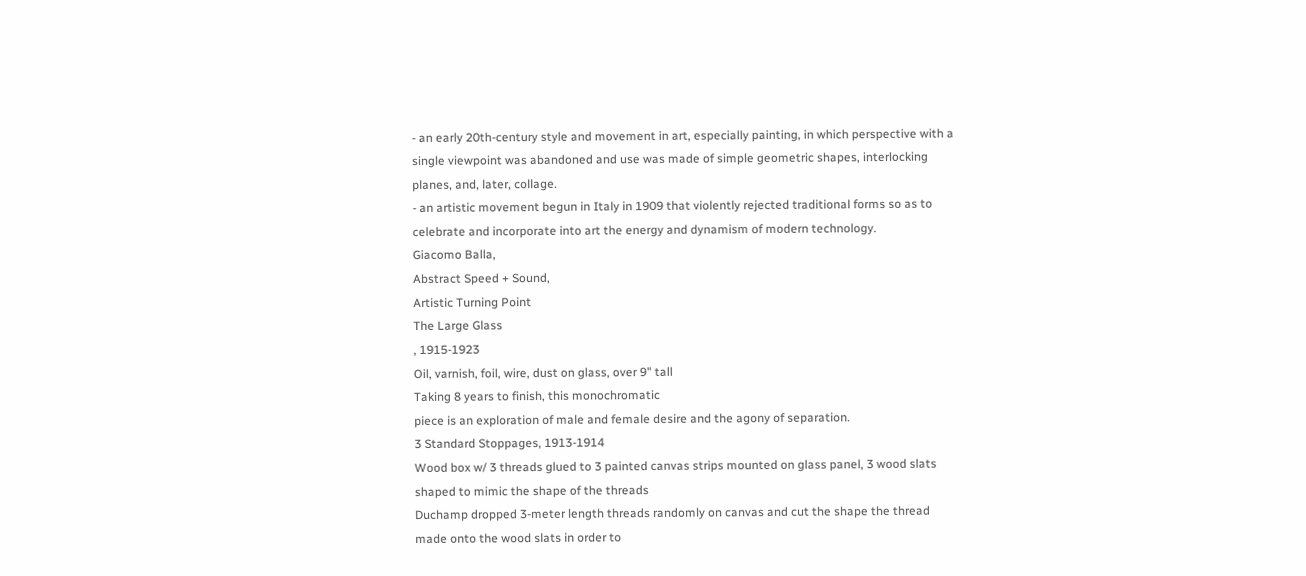- an early 20th-century style and movement in art, especially painting, in which perspective with a single viewpoint was abandoned and use was made of simple geometric shapes, interlocking planes, and, later, collage.
- an artistic movement begun in Italy in 1909 that violently rejected traditional forms so as to celebrate and incorporate into art the energy and dynamism of modern technology.
Giacomo Balla,
Abstract Speed + Sound,
Artistic Turning Point
The Large Glass
, 1915-1923
Oil, varnish, foil, wire, dust on glass, over 9" tall
Taking 8 years to finish, this monochromatic
piece is an exploration of male and female desire and the agony of separation.
3 Standard Stoppages, 1913-1914
Wood box w/ 3 threads glued to 3 painted canvas strips mounted on glass panel, 3 wood slats shaped to mimic the shape of the threads
Duchamp dropped 3-meter length threads randomly on canvas and cut the shape the thread made onto the wood slats in order to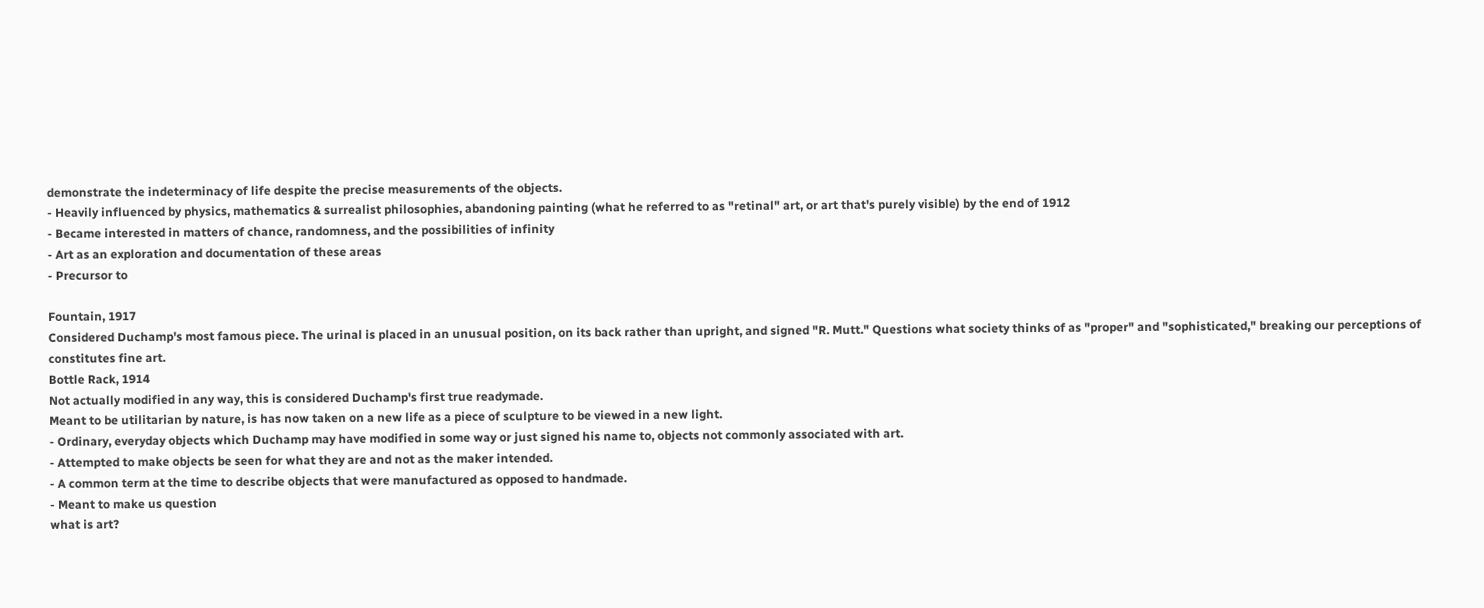demonstrate the indeterminacy of life despite the precise measurements of the objects.
- Heavily influenced by physics, mathematics & surrealist philosophies, abandoning painting (what he referred to as "retinal" art, or art that's purely visible) by the end of 1912
- Became interested in matters of chance, randomness, and the possibilities of infinity
- Art as an exploration and documentation of these areas
- Precursor to

Fountain, 1917
Considered Duchamp's most famous piece. The urinal is placed in an unusual position, on its back rather than upright, and signed "R. Mutt." Questions what society thinks of as "proper" and "sophisticated," breaking our perceptions of constitutes fine art.
Bottle Rack, 1914
Not actually modified in any way, this is considered Duchamp's first true readymade.
Meant to be utilitarian by nature, is has now taken on a new life as a piece of sculpture to be viewed in a new light.
- Ordinary, everyday objects which Duchamp may have modified in some way or just signed his name to, objects not commonly associated with art.
- Attempted to make objects be seen for what they are and not as the maker intended.
- A common term at the time to describe objects that were manufactured as opposed to handmade.
- Meant to make us question
what is art?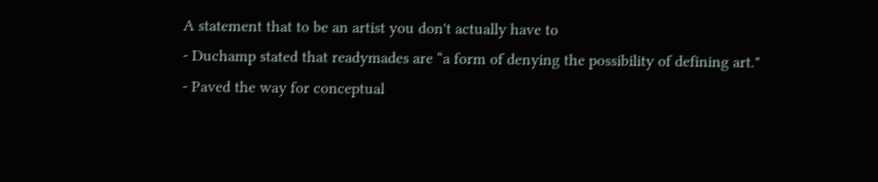A statement that to be an artist you don't actually have to
- Duchamp stated that readymades are “a form of denying the possibility of defining art."
- Paved the way for conceptual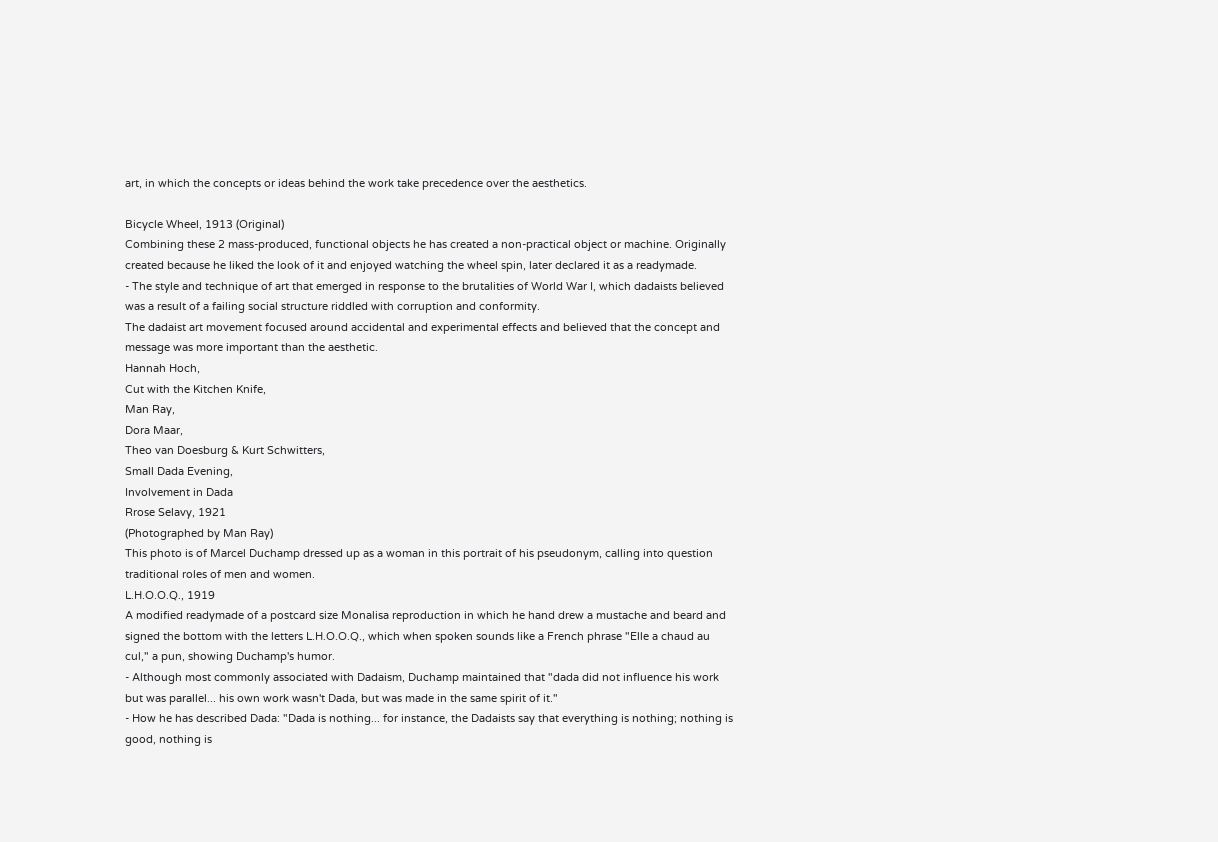art, in which the concepts or ideas behind the work take precedence over the aesthetics.

Bicycle Wheel, 1913 (Original)
Combining these 2 mass-produced, functional objects he has created a non-practical object or machine. Originally created because he liked the look of it and enjoyed watching the wheel spin, later declared it as a readymade.
- The style and technique of art that emerged in response to the brutalities of World War I, which dadaists believed was a result of a failing social structure riddled with corruption and conformity.
The dadaist art movement focused around accidental and experimental effects and believed that the concept and message was more important than the aesthetic.
Hannah Hoch,
Cut with the Kitchen Knife,
Man Ray,
Dora Maar,
Theo van Doesburg & Kurt Schwitters,
Small Dada Evening,
Involvement in Dada
Rrose Selavy, 1921
(Photographed by Man Ray)
This photo is of Marcel Duchamp dressed up as a woman in this portrait of his pseudonym, calling into question traditional roles of men and women.
L.H.O.O.Q., 1919
A modified readymade of a postcard size Monalisa reproduction in which he hand drew a mustache and beard and signed the bottom with the letters L.H.O.O.Q., which when spoken sounds like a French phrase "Elle a chaud au cul," a pun, showing Duchamp's humor.
- Although most commonly associated with Dadaism, Duchamp maintained that "dada did not influence his work but was parallel... his own work wasn't Dada, but was made in the same spirit of it."
- How he has described Dada: "Dada is nothing... for instance, the Dadaists say that everything is nothing; nothing is good, nothing is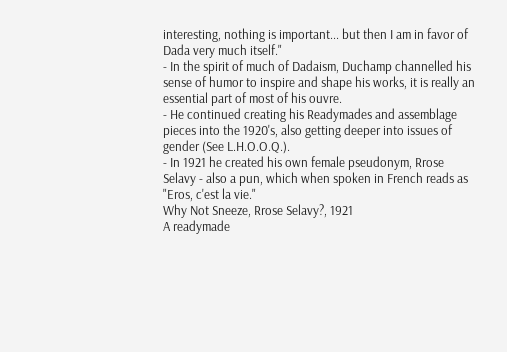interesting, nothing is important... but then I am in favor of Dada very much itself."
- In the spirit of much of Dadaism, Duchamp channelled his sense of humor to inspire and shape his works, it is really an essential part of most of his ouvre.
- He continued creating his Readymades and assemblage pieces into the 1920's, also getting deeper into issues of gender (See L.H.O.O.Q.).
- In 1921 he created his own female pseudonym, Rrose Selavy - also a pun, which when spoken in French reads as "Eros, c'est la vie."
Why Not Sneeze, Rrose Selavy?, 1921
A readymade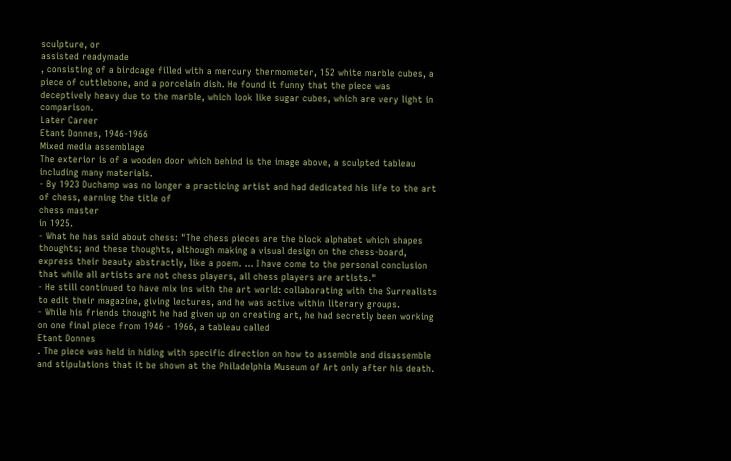sculpture, or
assisted readymade
, consisting of a birdcage filled with a mercury thermometer, 152 white marble cubes, a piece of cuttlebone, and a porcelain dish. He found it funny that the piece was deceptively heavy due to the marble, which look like sugar cubes, which are very light in comparison.
Later Career
Etant Donnes, 1946-1966
Mixed media assemblage
The exterior is of a wooden door which behind is the image above, a sculpted tableau including many materials.
- By 1923 Duchamp was no longer a practicing artist and had dedicated his life to the art of chess, earning the title of
chess master
in 1925.
- What he has said about chess: "The chess pieces are the block alphabet which shapes thoughts; and these thoughts, although making a visual design on the chess-board, express their beauty abstractly, like a poem. ... I have come to the personal conclusion that while all artists are not chess players, all chess players are artists."
- He still continued to have mix ins with the art world: collaborating with the Surrealists to edit their magazine, giving lectures, and he was active within literary groups.
- While his friends thought he had given up on creating art, he had secretly been working on one final piece from 1946 - 1966, a tableau called
Etant Donnes
. The piece was held in hiding with specific direction on how to assemble and disassemble and stipulations that it be shown at the Philadelphia Museum of Art only after his death.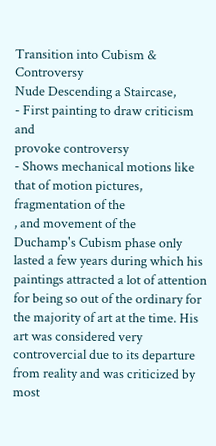Transition into Cubism & Controversy
Nude Descending a Staircase,
- First painting to draw criticism and
provoke controversy
- Shows mechanical motions like that of motion pictures, fragmentation of the
, and movement of the
Duchamp's Cubism phase only lasted a few years during which his paintings attracted a lot of attention for being so out of the ordinary for the majority of art at the time. His art was considered very controvercial due to its departure from reality and was criticized by most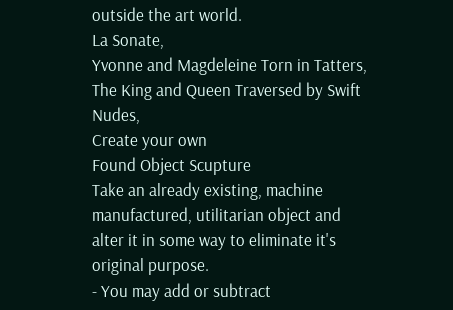outside the art world.
La Sonate,
Yvonne and Magdeleine Torn in Tatters,
The King and Queen Traversed by Swift Nudes,
Create your own
Found Object Scupture
Take an already existing, machine manufactured, utilitarian object and alter it in some way to eliminate it's original purpose.
- You may add or subtract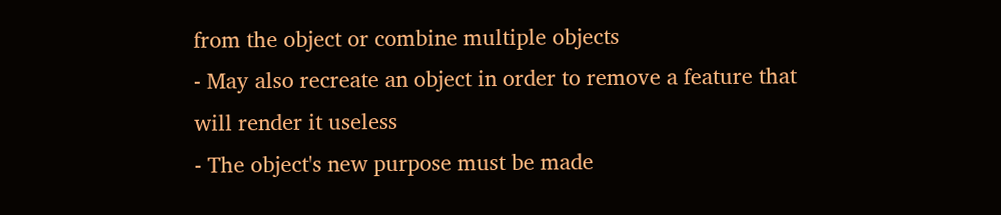from the object or combine multiple objects
- May also recreate an object in order to remove a feature that will render it useless
- The object's new purpose must be made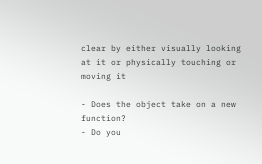clear by either visually looking at it or physically touching or moving it

- Does the object take on a new function?
- Do you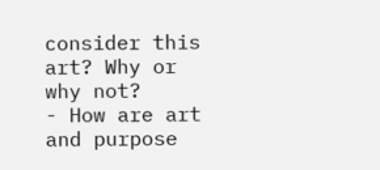consider this art? Why or why not?
- How are art and purpose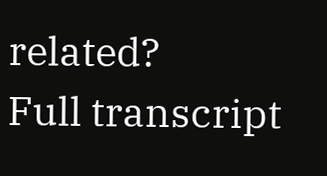related?
Full transcript